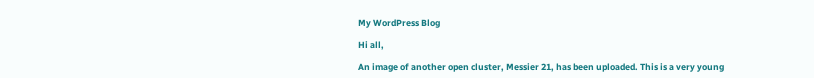My WordPress Blog

Hi all,

An image of another open cluster, Messier 21, has been uploaded. This is a very young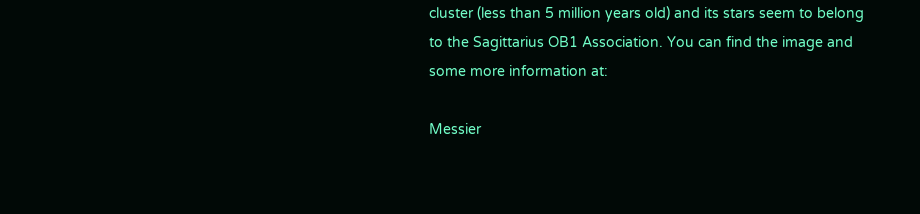cluster (less than 5 million years old) and its stars seem to belong to the Sagittarius OB1 Association. You can find the image and some more information at:

Messier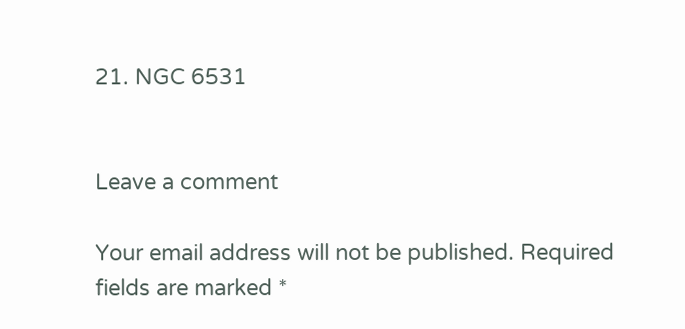21. NGC 6531


Leave a comment

Your email address will not be published. Required fields are marked *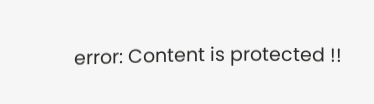error: Content is protected !!